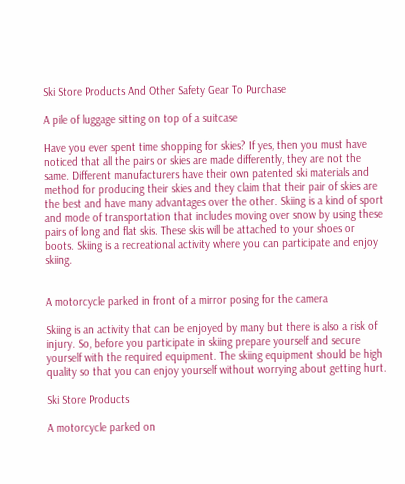Ski Store Products And Other Safety Gear To Purchase

A pile of luggage sitting on top of a suitcase

Have you ever spent time shopping for skies? If yes, then you must have noticed that all the pairs or skies are made differently, they are not the same. Different manufacturers have their own patented ski materials and method for producing their skies and they claim that their pair of skies are the best and have many advantages over the other. Skiing is a kind of sport and mode of transportation that includes moving over snow by using these pairs of long and flat skis. These skis will be attached to your shoes or boots. Skiing is a recreational activity where you can participate and enjoy skiing.


A motorcycle parked in front of a mirror posing for the camera

Skiing is an activity that can be enjoyed by many but there is also a risk of injury. So, before you participate in skiing prepare yourself and secure yourself with the required equipment. The skiing equipment should be high quality so that you can enjoy yourself without worrying about getting hurt.

Ski Store Products

A motorcycle parked on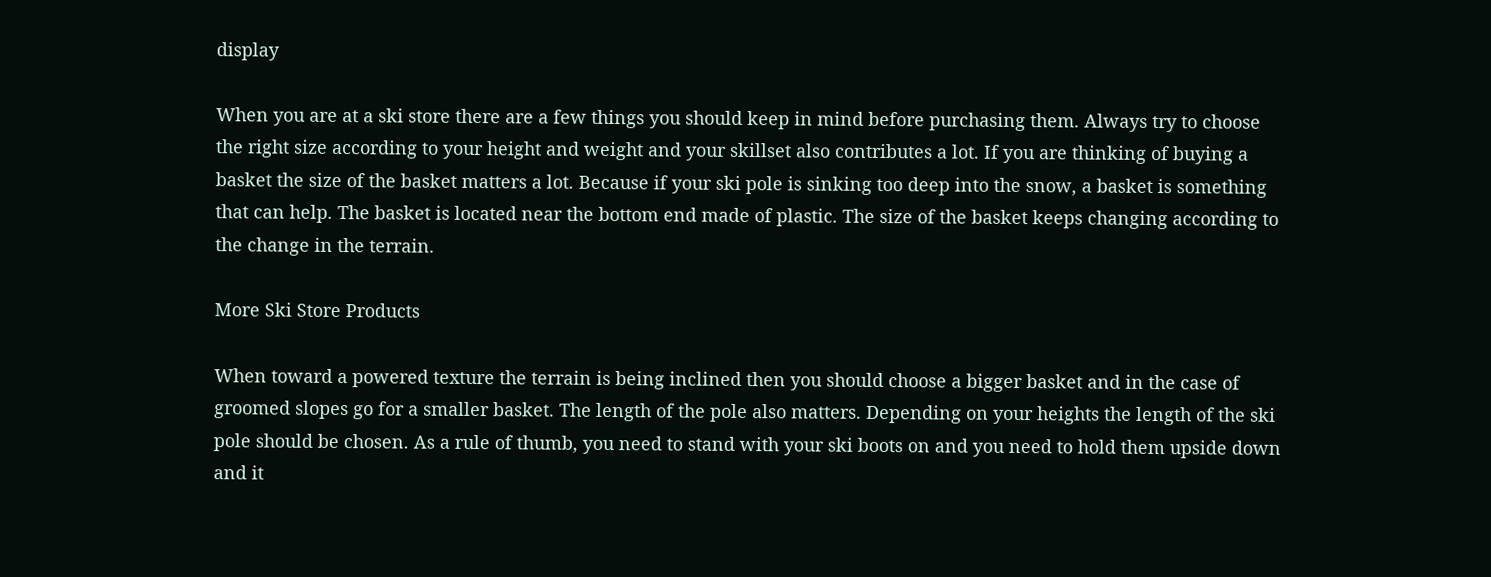display

When you are at a ski store there are a few things you should keep in mind before purchasing them. Always try to choose the right size according to your height and weight and your skillset also contributes a lot. If you are thinking of buying a basket the size of the basket matters a lot. Because if your ski pole is sinking too deep into the snow, a basket is something that can help. The basket is located near the bottom end made of plastic. The size of the basket keeps changing according to the change in the terrain.

More Ski Store Products

When toward a powered texture the terrain is being inclined then you should choose a bigger basket and in the case of groomed slopes go for a smaller basket. The length of the pole also matters. Depending on your heights the length of the ski pole should be chosen. As a rule of thumb, you need to stand with your ski boots on and you need to hold them upside down and it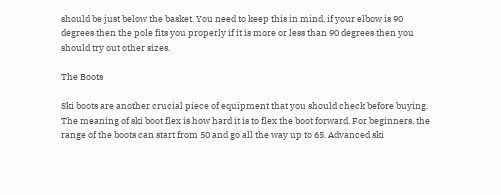should be just below the basket. You need to keep this in mind, if your elbow is 90 degrees then the pole fits you properly if it is more or less than 90 degrees then you should try out other sizes.

The Boots

Ski boots are another crucial piece of equipment that you should check before buying. The meaning of ski boot flex is how hard it is to flex the boot forward. For beginners, the range of the boots can start from 50 and go all the way up to 65. Advanced ski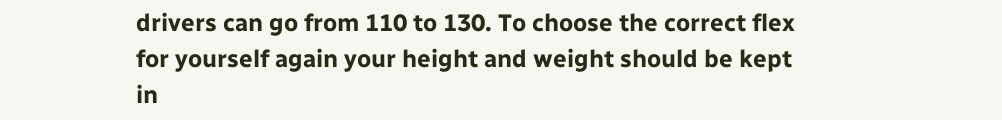drivers can go from 110 to 130. To choose the correct flex for yourself again your height and weight should be kept in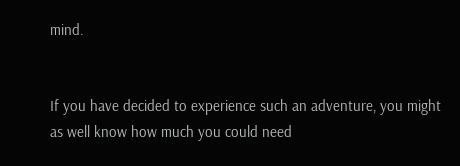mind.


If you have decided to experience such an adventure, you might as well know how much you could need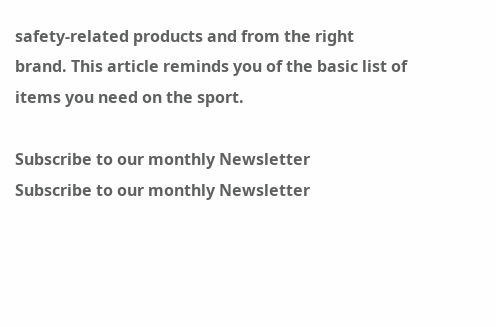safety-related products and from the right brand. This article reminds you of the basic list of items you need on the sport.

Subscribe to our monthly Newsletter
Subscribe to our monthly Newsletter